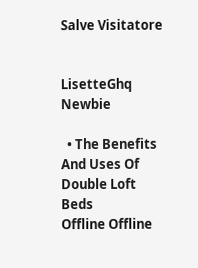Salve Visitatore


LisetteGhq Newbie

  • The Benefits And Uses Of Double Loft Beds
Offline Offline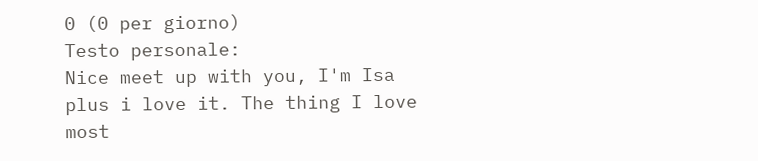0 (0 per giorno)
Testo personale:
Nice meet up with you, I'm Isa plus i love it. The thing I love most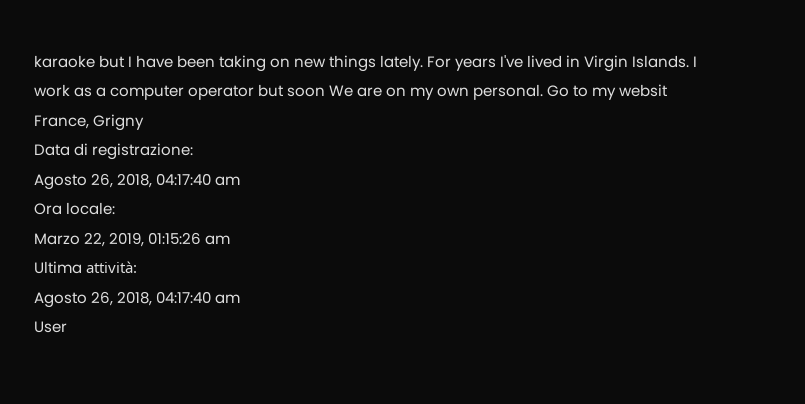karaoke but I have been taking on new things lately. For years I've lived in Virgin Islands. I work as a computer operator but soon We are on my own personal. Go to my websit
France, Grigny
Data di registrazione:
Agosto 26, 2018, 04:17:40 am
Ora locale:
Marzo 22, 2019, 01:15:26 am
Ultima attività:
Agosto 26, 2018, 04:17:40 am
User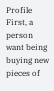Profile First, a person want being buying new pieces of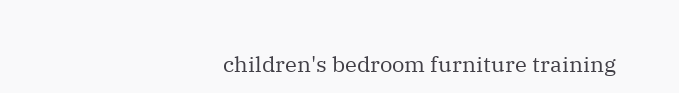children's bedroom furniture training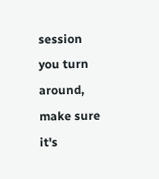session you turn around, make sure it's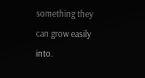something they can grow easily into.